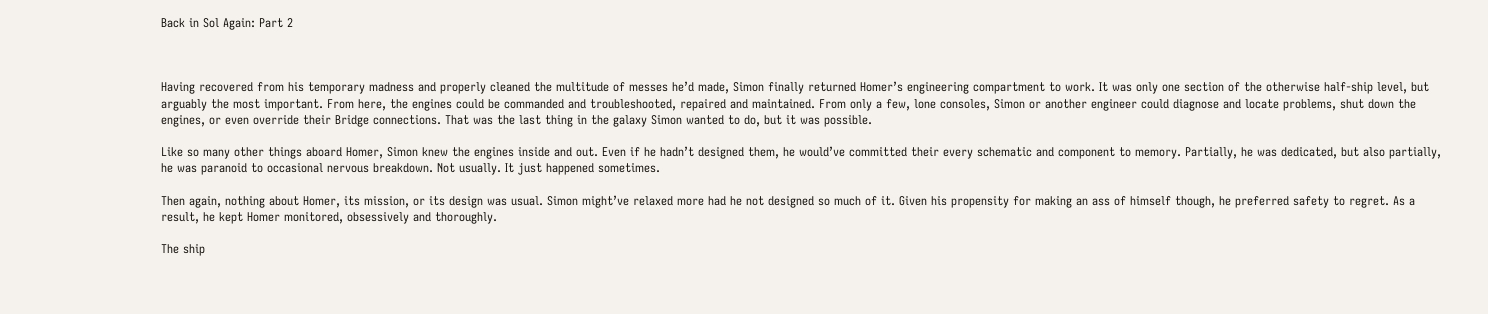Back in Sol Again: Part 2



Having recovered from his temporary madness and properly cleaned the multitude of messes he’d made, Simon finally returned Homer’s engineering compartment to work. It was only one section of the otherwise half-ship level, but arguably the most important. From here, the engines could be commanded and troubleshooted, repaired and maintained. From only a few, lone consoles, Simon or another engineer could diagnose and locate problems, shut down the engines, or even override their Bridge connections. That was the last thing in the galaxy Simon wanted to do, but it was possible.

Like so many other things aboard Homer, Simon knew the engines inside and out. Even if he hadn’t designed them, he would’ve committed their every schematic and component to memory. Partially, he was dedicated, but also partially, he was paranoid to occasional nervous breakdown. Not usually. It just happened sometimes.

Then again, nothing about Homer, its mission, or its design was usual. Simon might’ve relaxed more had he not designed so much of it. Given his propensity for making an ass of himself though, he preferred safety to regret. As a result, he kept Homer monitored, obsessively and thoroughly.

The ship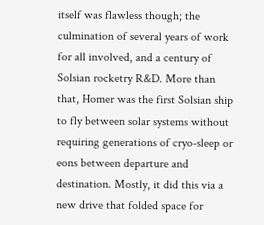itself was flawless though; the culmination of several years of work for all involved, and a century of Solsian rocketry R&D. More than that, Homer was the first Solsian ship to fly between solar systems without requiring generations of cryo-sleep or eons between departure and destination. Mostly, it did this via a new drive that folded space for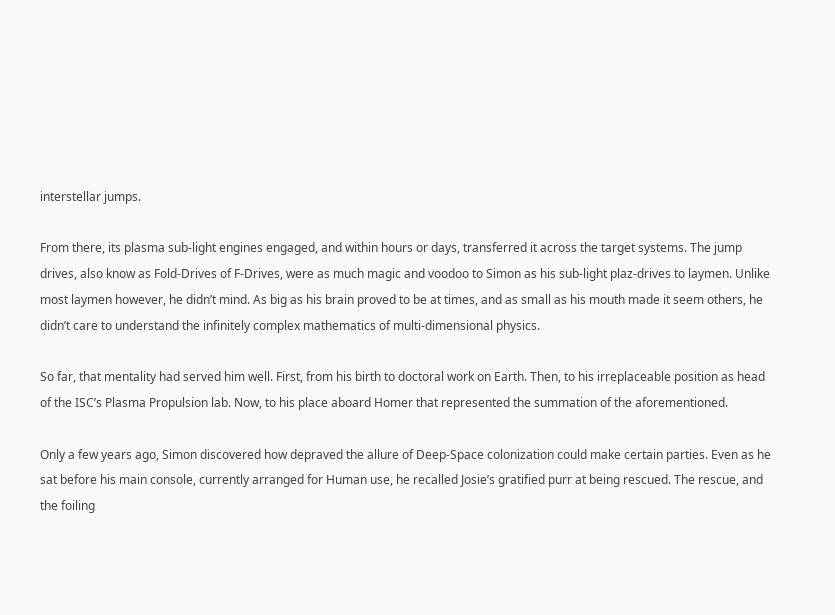interstellar jumps.

From there, its plasma sub-light engines engaged, and within hours or days, transferred it across the target systems. The jump drives, also know as Fold-Drives of F-Drives, were as much magic and voodoo to Simon as his sub-light plaz-drives to laymen. Unlike most laymen however, he didn’t mind. As big as his brain proved to be at times, and as small as his mouth made it seem others, he didn’t care to understand the infinitely complex mathematics of multi-dimensional physics.

So far, that mentality had served him well. First, from his birth to doctoral work on Earth. Then, to his irreplaceable position as head of the ISC’s Plasma Propulsion lab. Now, to his place aboard Homer that represented the summation of the aforementioned.

Only a few years ago, Simon discovered how depraved the allure of Deep-Space colonization could make certain parties. Even as he sat before his main console, currently arranged for Human use, he recalled Josie’s gratified purr at being rescued. The rescue, and the foiling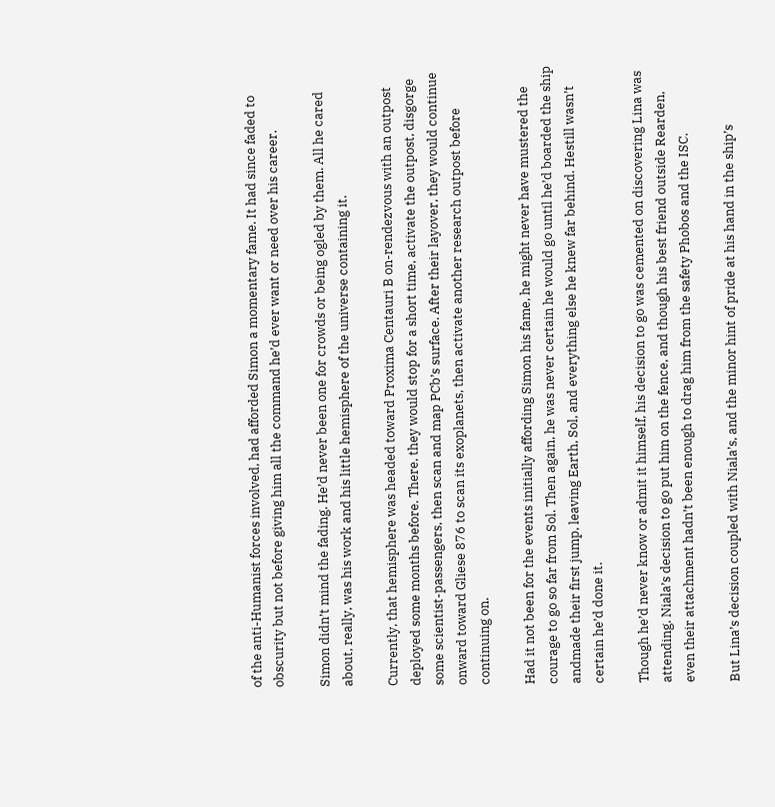of the anti-Humanist forces involved, had afforded Simon a momentary fame. It had since faded to obscurity but not before giving him all the command he’d ever want or need over his career.

Simon didn’t mind the fading. He’d never been one for crowds or being ogled by them. All he cared about, really, was his work and his little hemisphere of the universe containing it.

Currently, that hemisphere was headed toward Proxima Centauri B on-rendezvous with an outpost deployed some months before. There, they would stop for a short time, activate the outpost, disgorge some scientist-passengers, then scan and map PCb’s surface. After their layover, they would continue onward toward Gliese 876 to scan its exoplanets, then activate another research outpost before continuing on.

Had it not been for the events initially affording Simon his fame, he might never have mustered the courage to go so far from Sol. Then again, he was never certain he would go until he’d boarded the ship andmade their first jump, leaving Earth, Sol, and everything else he knew far behind. Hestill wasn’t certain he’d done it.

Though he’d never know or admit it himself, his decision to go was cemented on discovering Lina was attending. Niala’s decision to go put him on the fence, and though his best friend outside Rearden, even their attachment hadn’t been enough to drag him from the safety Phobos and the ISC.

But Lina’s decision coupled with Niala’s, and the minor hint of pride at his hand in the ship’s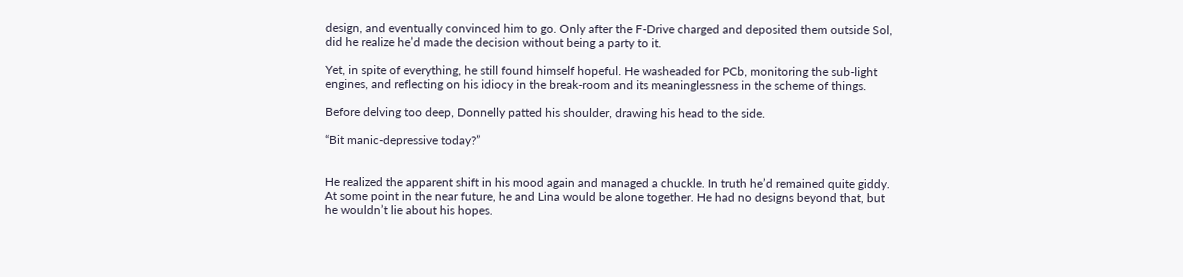design, and eventually convinced him to go. Only after the F-Drive charged and deposited them outside Sol, did he realize he’d made the decision without being a party to it.

Yet, in spite of everything, he still found himself hopeful. He washeaded for PCb, monitoring the sub-light engines, and reflecting on his idiocy in the break-room and its meaninglessness in the scheme of things.

Before delving too deep, Donnelly patted his shoulder, drawing his head to the side.

“Bit manic-depressive today?”


He realized the apparent shift in his mood again and managed a chuckle. In truth he’d remained quite giddy. At some point in the near future, he and Lina would be alone together. He had no designs beyond that, but he wouldn’t lie about his hopes.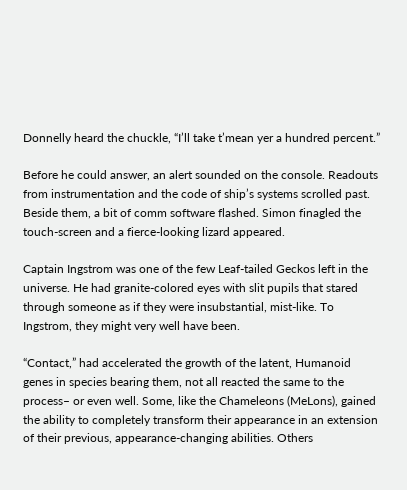Donnelly heard the chuckle, “I’ll take t’mean yer a hundred percent.”

Before he could answer, an alert sounded on the console. Readouts from instrumentation and the code of ship’s systems scrolled past. Beside them, a bit of comm software flashed. Simon finagled the touch-screen and a fierce-looking lizard appeared.

Captain Ingstrom was one of the few Leaf-tailed Geckos left in the universe. He had granite-colored eyes with slit pupils that stared through someone as if they were insubstantial, mist-like. To Ingstrom, they might very well have been.

“Contact,” had accelerated the growth of the latent, Humanoid genes in species bearing them, not all reacted the same to the process– or even well. Some, like the Chameleons (MeLons), gained the ability to completely transform their appearance in an extension of their previous, appearance-changing abilities. Others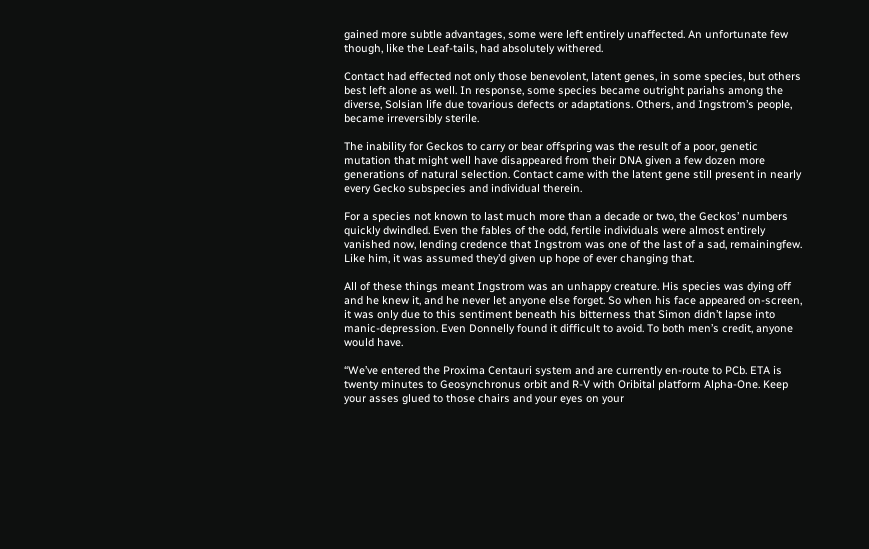gained more subtle advantages, some were left entirely unaffected. An unfortunate few though, like the Leaf-tails, had absolutely withered.

Contact had effected not only those benevolent, latent genes, in some species, but others best left alone as well. In response, some species became outright pariahs among the diverse, Solsian life due tovarious defects or adaptations. Others, and Ingstrom’s people, became irreversibly sterile.

The inability for Geckos to carry or bear offspring was the result of a poor, genetic mutation that might well have disappeared from their DNA given a few dozen more generations of natural selection. Contact came with the latent gene still present in nearly every Gecko subspecies and individual therein.

For a species not known to last much more than a decade or two, the Geckos’ numbers quickly dwindled. Even the fables of the odd, fertile individuals were almost entirely vanished now, lending credence that Ingstrom was one of the last of a sad, remainingfew. Like him, it was assumed they’d given up hope of ever changing that.

All of these things meant Ingstrom was an unhappy creature. His species was dying off and he knew it, and he never let anyone else forget. So when his face appeared on-screen, it was only due to this sentiment beneath his bitterness that Simon didn’t lapse into manic-depression. Even Donnelly found it difficult to avoid. To both men’s credit, anyone would have.

“We’ve entered the Proxima Centauri system and are currently en-route to PCb. ETA is twenty minutes to Geosynchronus orbit and R-V with Oribital platform Alpha-One. Keep your asses glued to those chairs and your eyes on your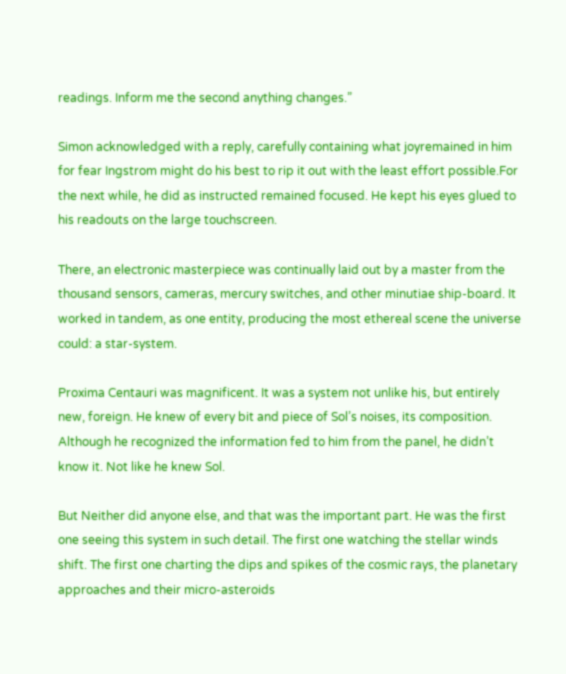readings. Inform me the second anything changes.”

Simon acknowledged with a reply, carefully containing what joyremained in him for fear Ingstrom might do his best to rip it out with the least effort possible.For the next while, he did as instructed remained focused. He kept his eyes glued to his readouts on the large touchscreen.

There, an electronic masterpiece was continually laid out by a master from the thousand sensors, cameras, mercury switches, and other minutiae ship-board. It worked in tandem, as one entity, producing the most ethereal scene the universe could: a star-system.

Proxima Centauri was magnificent. It was a system not unlike his, but entirely new, foreign. He knew of every bit and piece of Sol’s noises, its composition. Although he recognized the information fed to him from the panel, he didn’t know it. Not like he knew Sol.

But Neither did anyone else, and that was the important part. He was the first one seeing this system in such detail. The first one watching the stellar winds shift. The first one charting the dips and spikes of the cosmic rays, the planetary approaches and their micro-asteroids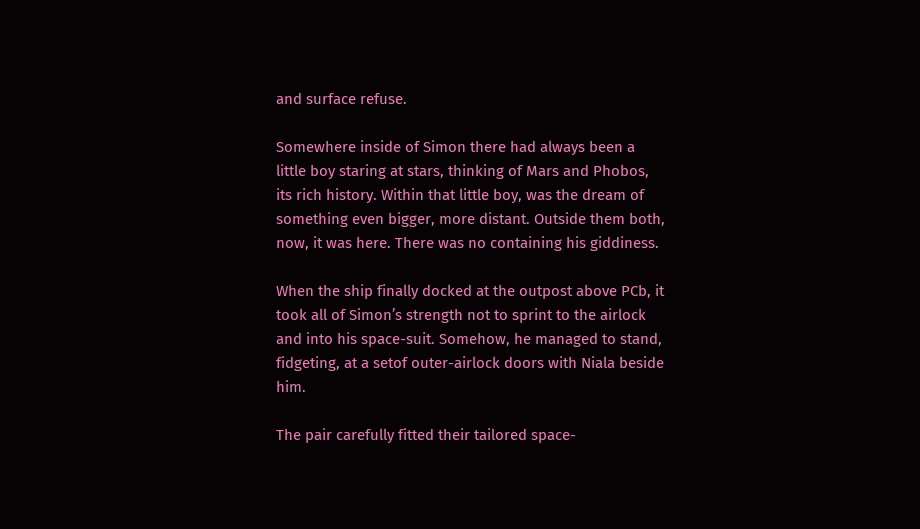and surface refuse.

Somewhere inside of Simon there had always been a little boy staring at stars, thinking of Mars and Phobos, its rich history. Within that little boy, was the dream of something even bigger, more distant. Outside them both, now, it was here. There was no containing his giddiness.

When the ship finally docked at the outpost above PCb, it took all of Simon’s strength not to sprint to the airlock and into his space-suit. Somehow, he managed to stand, fidgeting, at a setof outer-airlock doors with Niala beside him.

The pair carefully fitted their tailored space-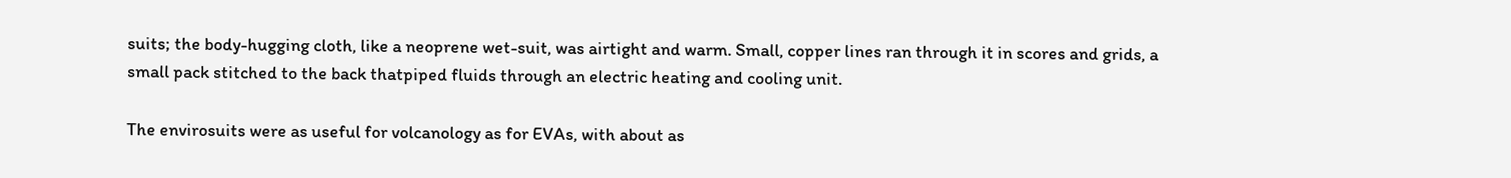suits; the body-hugging cloth, like a neoprene wet-suit, was airtight and warm. Small, copper lines ran through it in scores and grids, a small pack stitched to the back thatpiped fluids through an electric heating and cooling unit.

The envirosuits were as useful for volcanology as for EVAs, with about as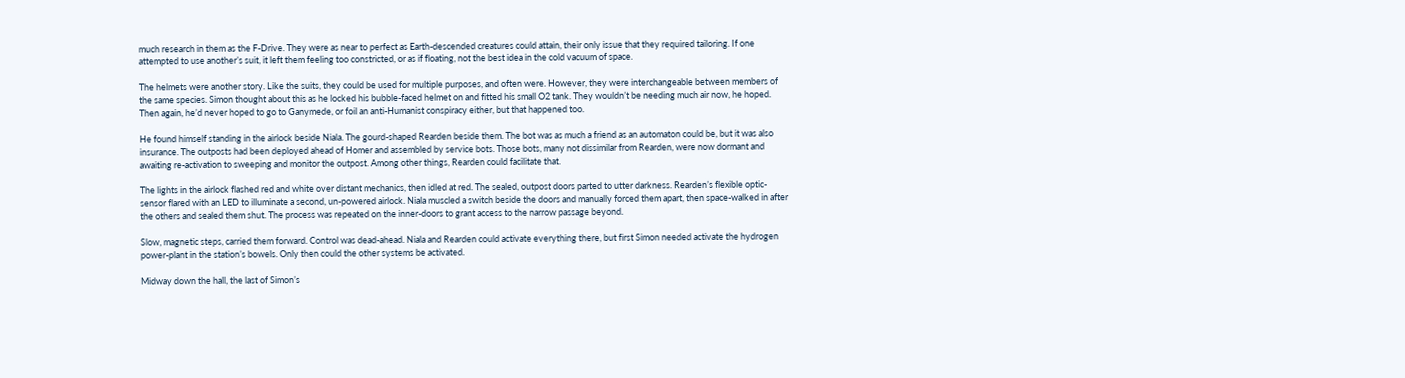much research in them as the F-Drive. They were as near to perfect as Earth-descended creatures could attain, their only issue that they required tailoring. If one attempted to use another’s suit, it left them feeling too constricted, or as if floating, not the best idea in the cold vacuum of space.

The helmets were another story. Like the suits, they could be used for multiple purposes, and often were. However, they were interchangeable between members of the same species. Simon thought about this as he locked his bubble-faced helmet on and fitted his small O2 tank. They wouldn’t be needing much air now, he hoped. Then again, he’d never hoped to go to Ganymede, or foil an anti-Humanist conspiracy either, but that happened too.

He found himself standing in the airlock beside Niala. The gourd-shaped Rearden beside them. The bot was as much a friend as an automaton could be, but it was also insurance. The outposts had been deployed ahead of Homer and assembled by service bots. Those bots, many not dissimilar from Rearden, were now dormant and awaiting re-activation to sweeping and monitor the outpost. Among other things, Rearden could facilitate that.

The lights in the airlock flashed red and white over distant mechanics, then idled at red. The sealed, outpost doors parted to utter darkness. Rearden’s flexible optic-sensor flared with an LED to illuminate a second, un-powered airlock. Niala muscled a switch beside the doors and manually forced them apart, then space-walked in after the others and sealed them shut. The process was repeated on the inner-doors to grant access to the narrow passage beyond.

Slow, magnetic steps, carried them forward. Control was dead-ahead. Niala and Rearden could activate everything there, but first Simon needed activate the hydrogen power-plant in the station’s bowels. Only then could the other systems be activated.

Midway down the hall, the last of Simon’s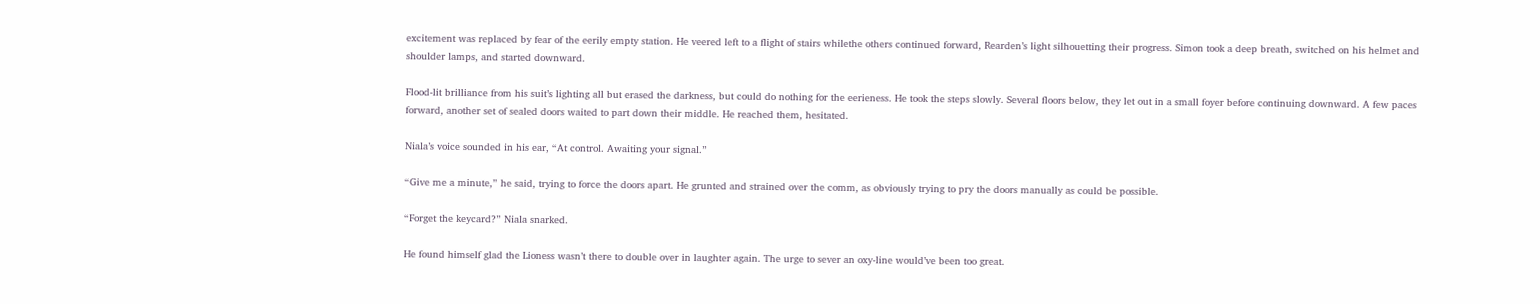excitement was replaced by fear of the eerily empty station. He veered left to a flight of stairs whilethe others continued forward, Rearden’s light silhouetting their progress. Simon took a deep breath, switched on his helmet and shoulder lamps, and started downward.

Flood-lit brilliance from his suit’s lighting all but erased the darkness, but could do nothing for the eerieness. He took the steps slowly. Several floors below, they let out in a small foyer before continuing downward. A few paces forward, another set of sealed doors waited to part down their middle. He reached them, hesitated.

Niala’s voice sounded in his ear, “At control. Awaiting your signal.”

“Give me a minute,” he said, trying to force the doors apart. He grunted and strained over the comm, as obviously trying to pry the doors manually as could be possible.

“Forget the keycard?” Niala snarked.

He found himself glad the Lioness wasn’t there to double over in laughter again. The urge to sever an oxy-line would’ve been too great.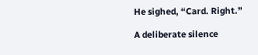He sighed, “Card. Right.”

A deliberate silence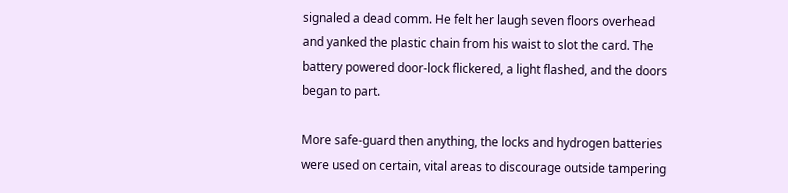signaled a dead comm. He felt her laugh seven floors overhead and yanked the plastic chain from his waist to slot the card. The battery powered door-lock flickered, a light flashed, and the doors began to part.

More safe-guard then anything, the locks and hydrogen batteries were used on certain, vital areas to discourage outside tampering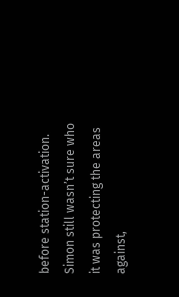before station-activation. Simon still wasn’t sure who it was protecting the areas against,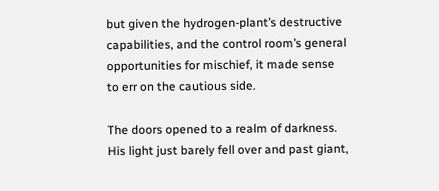but given the hydrogen-plant’s destructive capabilities, and the control room’s general opportunities for mischief, it made sense to err on the cautious side.

The doors opened to a realm of darkness. His light just barely fell over and past giant,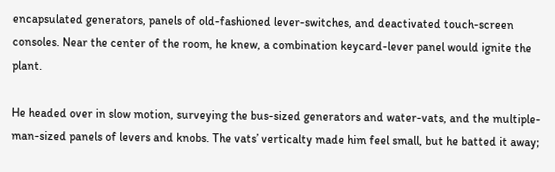encapsulated generators, panels of old-fashioned lever-switches, and deactivated touch-screen consoles. Near the center of the room, he knew, a combination keycard-lever panel would ignite the plant.

He headed over in slow motion, surveying the bus-sized generators and water-vats, and the multiple-man-sized panels of levers and knobs. The vats’ verticalty made him feel small, but he batted it away;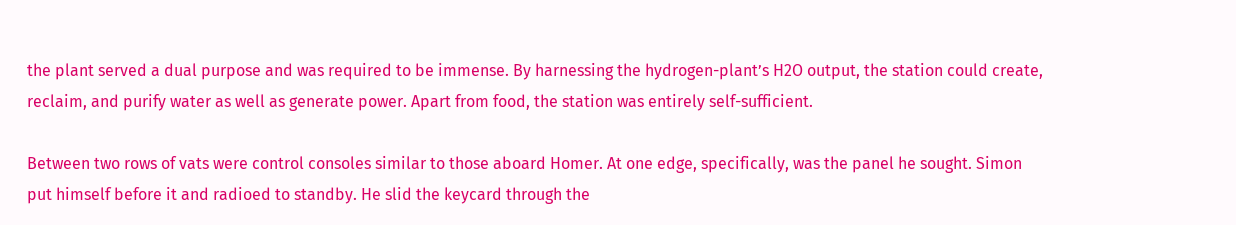the plant served a dual purpose and was required to be immense. By harnessing the hydrogen-plant’s H2O output, the station could create, reclaim, and purify water as well as generate power. Apart from food, the station was entirely self-sufficient.

Between two rows of vats were control consoles similar to those aboard Homer. At one edge, specifically, was the panel he sought. Simon put himself before it and radioed to standby. He slid the keycard through the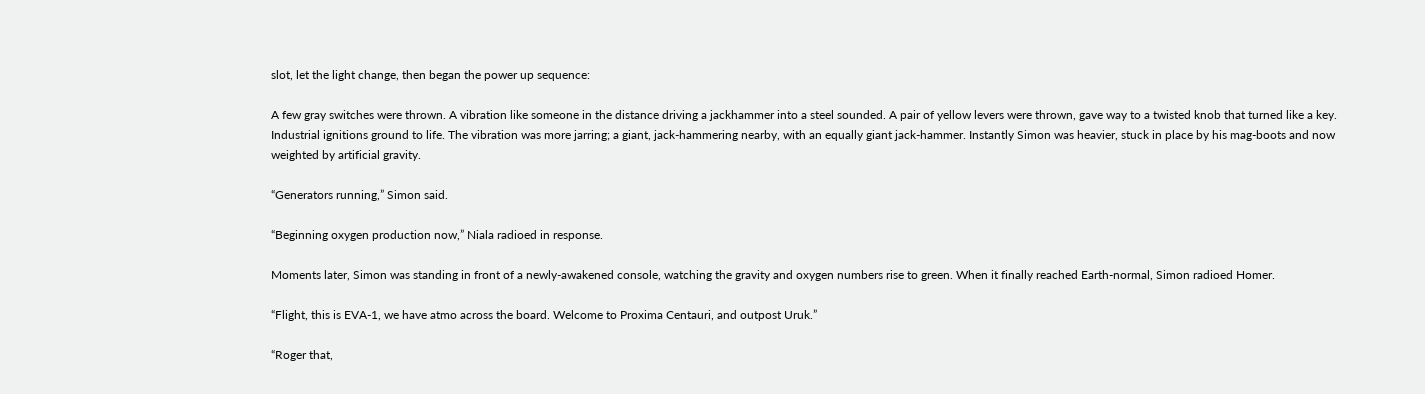slot, let the light change, then began the power up sequence:

A few gray switches were thrown. A vibration like someone in the distance driving a jackhammer into a steel sounded. A pair of yellow levers were thrown, gave way to a twisted knob that turned like a key. Industrial ignitions ground to life. The vibration was more jarring; a giant, jack-hammering nearby, with an equally giant jack-hammer. Instantly Simon was heavier, stuck in place by his mag-boots and now weighted by artificial gravity.

“Generators running,” Simon said.

“Beginning oxygen production now,” Niala radioed in response.

Moments later, Simon was standing in front of a newly-awakened console, watching the gravity and oxygen numbers rise to green. When it finally reached Earth-normal, Simon radioed Homer.

“Flight, this is EVA-1, we have atmo across the board. Welcome to Proxima Centauri, and outpost Uruk.”

“Roger that,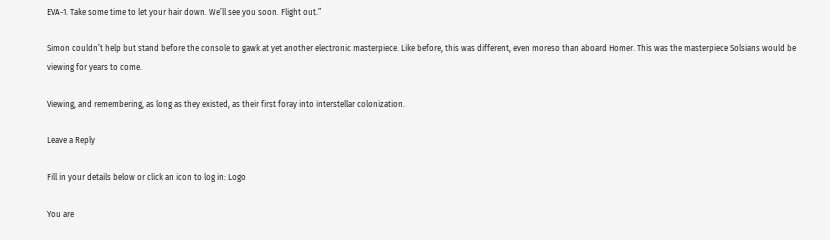EVA-1. Take some time to let your hair down. We’ll see you soon. Flight out.”

Simon couldn’t help but stand before the console to gawk at yet another electronic masterpiece. Like before, this was different, even moreso than aboard Homer. This was the masterpiece Solsians would be viewing for years to come.

Viewing, and remembering, as long as they existed, as their first foray into interstellar colonization.

Leave a Reply

Fill in your details below or click an icon to log in: Logo

You are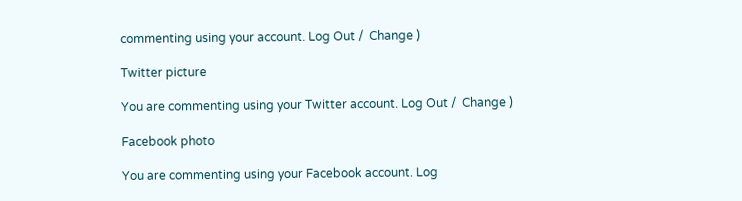commenting using your account. Log Out /  Change )

Twitter picture

You are commenting using your Twitter account. Log Out /  Change )

Facebook photo

You are commenting using your Facebook account. Log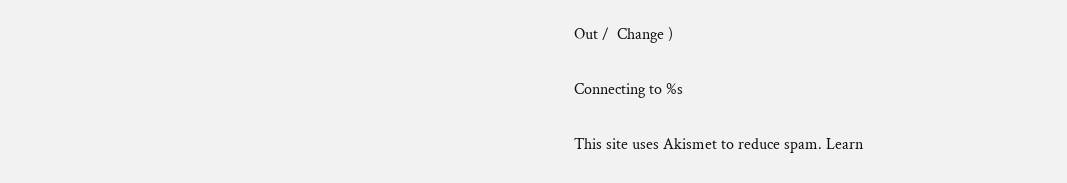Out /  Change )

Connecting to %s

This site uses Akismet to reduce spam. Learn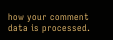how your comment data is processed.